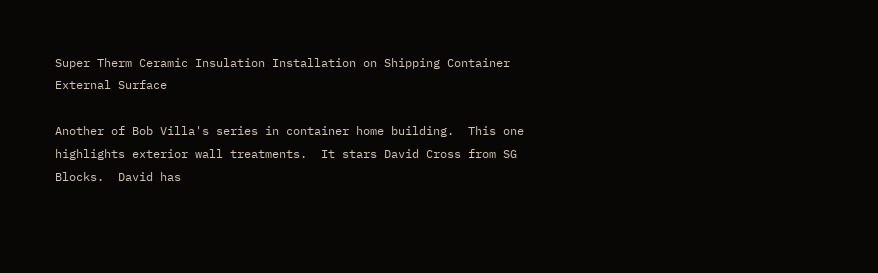Super Therm Ceramic Insulation Installation on Shipping Container External Surface

Another of Bob Villa's series in container home building.  This one highlights exterior wall treatments.  It stars David Cross from SG Blocks.  David has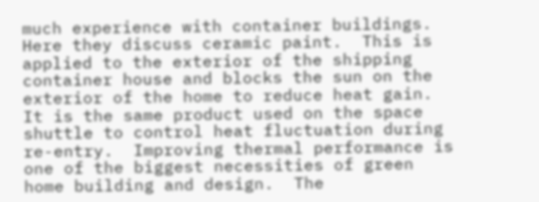much experience with container buildings.  Here they discuss ceramic paint.  This is applied to the exterior of the shipping container house and blocks the sun on the exterior of the home to reduce heat gain.  It is the same product used on the space shuttle to control heat fluctuation during re-entry.  Improving thermal performance is one of the biggest necessities of green home building and design.  The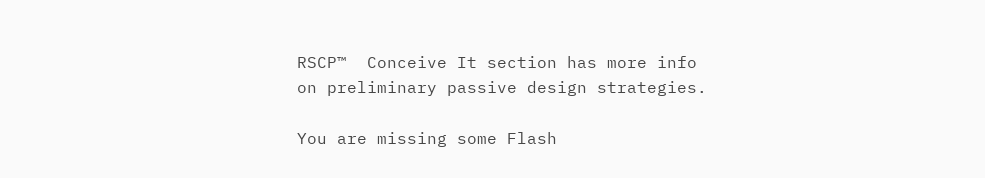RSCP™  Conceive It section has more info on preliminary passive design strategies.

You are missing some Flash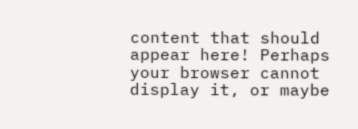content that should appear here! Perhaps your browser cannot display it, or maybe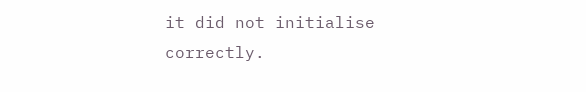it did not initialise correctly.